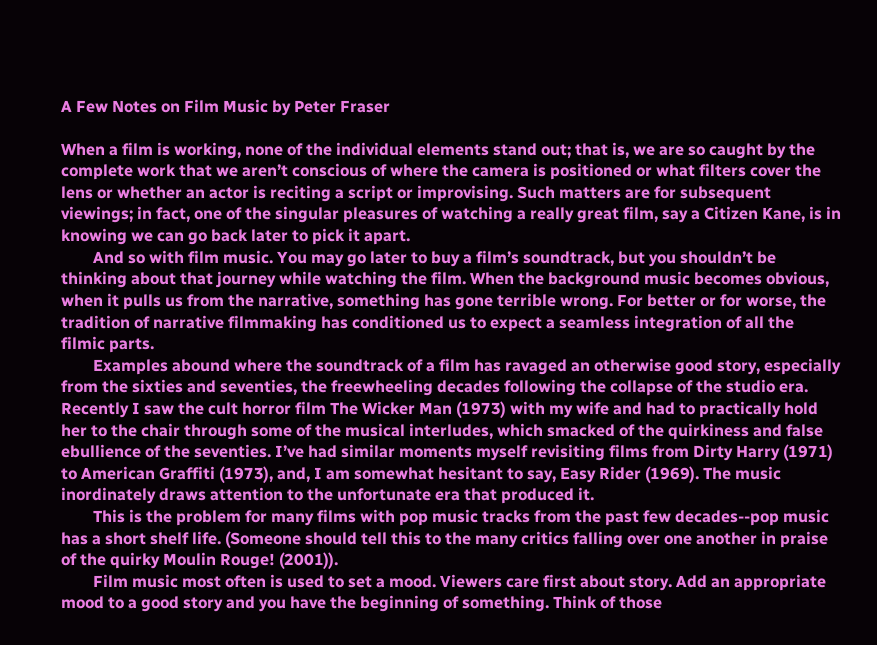A Few Notes on Film Music by Peter Fraser

When a film is working, none of the individual elements stand out; that is, we are so caught by the complete work that we aren’t conscious of where the camera is positioned or what filters cover the lens or whether an actor is reciting a script or improvising. Such matters are for subsequent viewings; in fact, one of the singular pleasures of watching a really great film, say a Citizen Kane, is in knowing we can go back later to pick it apart.
        And so with film music. You may go later to buy a film’s soundtrack, but you shouldn’t be thinking about that journey while watching the film. When the background music becomes obvious, when it pulls us from the narrative, something has gone terrible wrong. For better or for worse, the tradition of narrative filmmaking has conditioned us to expect a seamless integration of all the filmic parts.
        Examples abound where the soundtrack of a film has ravaged an otherwise good story, especially from the sixties and seventies, the freewheeling decades following the collapse of the studio era. Recently I saw the cult horror film The Wicker Man (1973) with my wife and had to practically hold her to the chair through some of the musical interludes, which smacked of the quirkiness and false ebullience of the seventies. I’ve had similar moments myself revisiting films from Dirty Harry (1971) to American Graffiti (1973), and, I am somewhat hesitant to say, Easy Rider (1969). The music inordinately draws attention to the unfortunate era that produced it.
        This is the problem for many films with pop music tracks from the past few decades--pop music has a short shelf life. (Someone should tell this to the many critics falling over one another in praise of the quirky Moulin Rouge! (2001)).
        Film music most often is used to set a mood. Viewers care first about story. Add an appropriate mood to a good story and you have the beginning of something. Think of those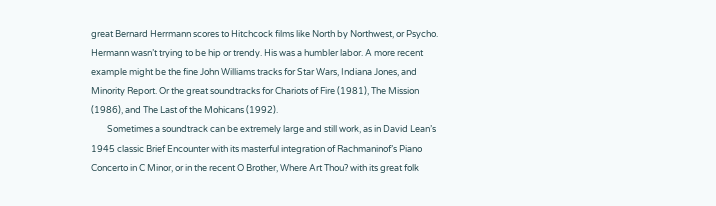great Bernard Herrmann scores to Hitchcock films like North by Northwest, or Psycho. Hermann wasn’t trying to be hip or trendy. His was a humbler labor. A more recent example might be the fine John Williams tracks for Star Wars, Indiana Jones, and Minority Report. Or the great soundtracks for Chariots of Fire (1981), The Mission (1986), and The Last of the Mohicans (1992).
        Sometimes a soundtrack can be extremely large and still work, as in David Lean’s 1945 classic Brief Encounter with its masterful integration of Rachmaninof’s Piano Concerto in C Minor, or in the recent O Brother, Where Art Thou? with its great folk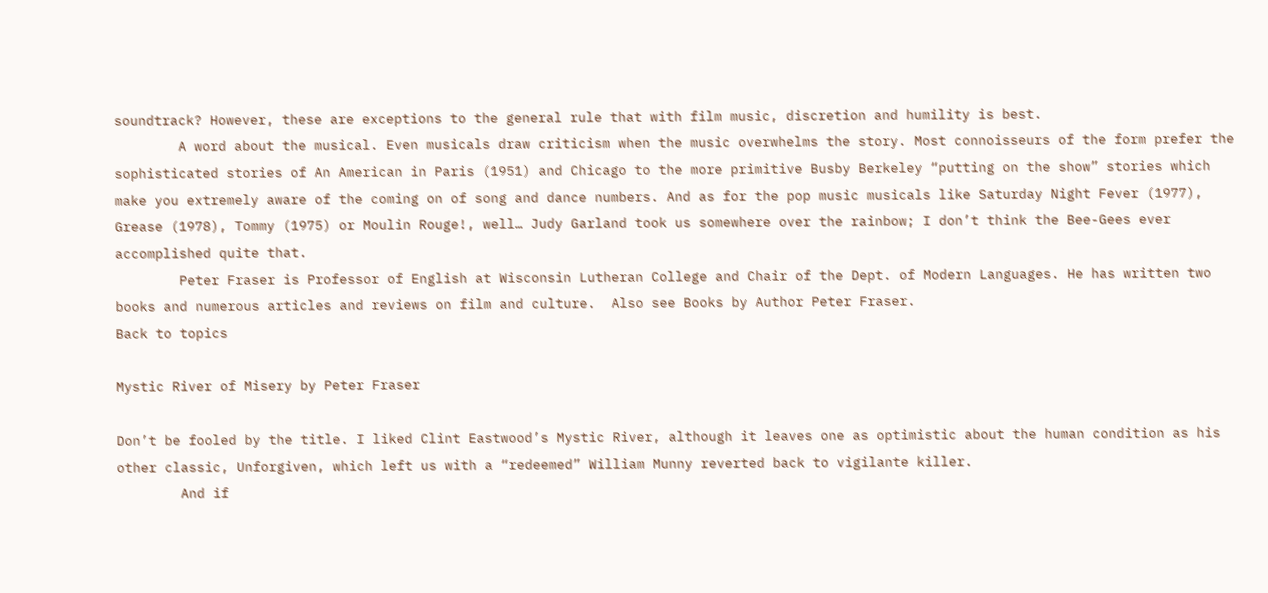soundtrack? However, these are exceptions to the general rule that with film music, discretion and humility is best.
        A word about the musical. Even musicals draw criticism when the music overwhelms the story. Most connoisseurs of the form prefer the sophisticated stories of An American in Paris (1951) and Chicago to the more primitive Busby Berkeley “putting on the show” stories which make you extremely aware of the coming on of song and dance numbers. And as for the pop music musicals like Saturday Night Fever (1977), Grease (1978), Tommy (1975) or Moulin Rouge!, well… Judy Garland took us somewhere over the rainbow; I don’t think the Bee-Gees ever accomplished quite that.
        Peter Fraser is Professor of English at Wisconsin Lutheran College and Chair of the Dept. of Modern Languages. He has written two books and numerous articles and reviews on film and culture.  Also see Books by Author Peter Fraser.
Back to topics

Mystic River of Misery by Peter Fraser

Don’t be fooled by the title. I liked Clint Eastwood’s Mystic River, although it leaves one as optimistic about the human condition as his other classic, Unforgiven, which left us with a “redeemed” William Munny reverted back to vigilante killer.
        And if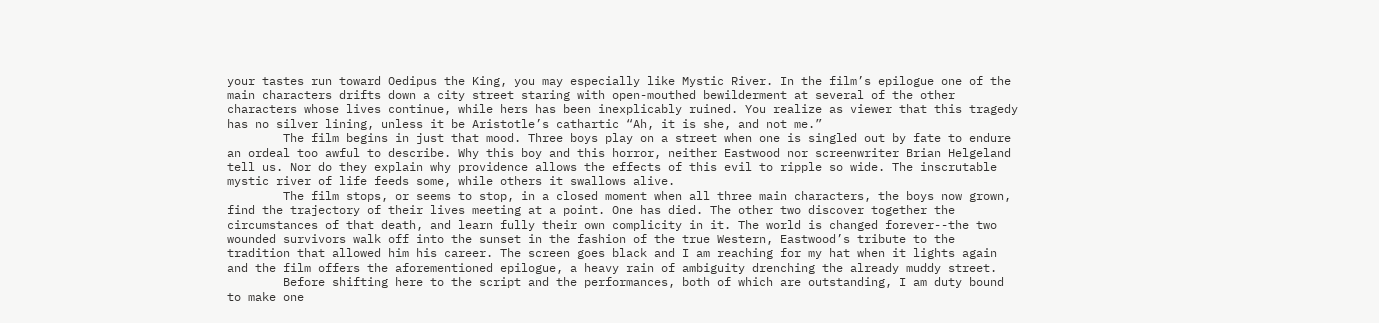your tastes run toward Oedipus the King, you may especially like Mystic River. In the film’s epilogue one of the main characters drifts down a city street staring with open-mouthed bewilderment at several of the other characters whose lives continue, while hers has been inexplicably ruined. You realize as viewer that this tragedy has no silver lining, unless it be Aristotle’s cathartic “Ah, it is she, and not me.”
        The film begins in just that mood. Three boys play on a street when one is singled out by fate to endure an ordeal too awful to describe. Why this boy and this horror, neither Eastwood nor screenwriter Brian Helgeland tell us. Nor do they explain why providence allows the effects of this evil to ripple so wide. The inscrutable mystic river of life feeds some, while others it swallows alive.
        The film stops, or seems to stop, in a closed moment when all three main characters, the boys now grown, find the trajectory of their lives meeting at a point. One has died. The other two discover together the circumstances of that death, and learn fully their own complicity in it. The world is changed forever--the two wounded survivors walk off into the sunset in the fashion of the true Western, Eastwood’s tribute to the tradition that allowed him his career. The screen goes black and I am reaching for my hat when it lights again and the film offers the aforementioned epilogue, a heavy rain of ambiguity drenching the already muddy street.
        Before shifting here to the script and the performances, both of which are outstanding, I am duty bound to make one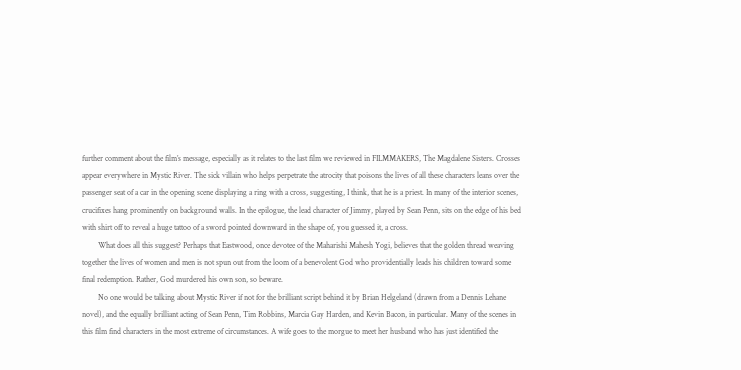further comment about the film’s message, especially as it relates to the last film we reviewed in FILMMAKERS, The Magdalene Sisters. Crosses appear everywhere in Mystic River. The sick villain who helps perpetrate the atrocity that poisons the lives of all these characters leans over the passenger seat of a car in the opening scene displaying a ring with a cross, suggesting, I think, that he is a priest. In many of the interior scenes, crucifixes hang prominently on background walls. In the epilogue, the lead character of Jimmy, played by Sean Penn, sits on the edge of his bed with shirt off to reveal a huge tattoo of a sword pointed downward in the shape of, you guessed it, a cross.
        What does all this suggest? Perhaps that Eastwood, once devotee of the Maharishi Mahesh Yogi, believes that the golden thread weaving together the lives of women and men is not spun out from the loom of a benevolent God who providentially leads his children toward some final redemption. Rather, God murdered his own son, so beware.
        No one would be talking about Mystic River if not for the brilliant script behind it by Brian Helgeland (drawn from a Dennis Lehane novel), and the equally brilliant acting of Sean Penn, Tim Robbins, Marcia Gay Harden, and Kevin Bacon, in particular. Many of the scenes in this film find characters in the most extreme of circumstances. A wife goes to the morgue to meet her husband who has just identified the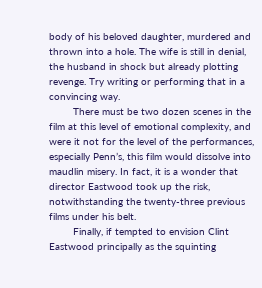body of his beloved daughter, murdered and thrown into a hole. The wife is still in denial, the husband in shock but already plotting revenge. Try writing or performing that in a convincing way.
        There must be two dozen scenes in the film at this level of emotional complexity, and were it not for the level of the performances, especially Penn’s, this film would dissolve into maudlin misery. In fact, it is a wonder that director Eastwood took up the risk, notwithstanding the twenty-three previous films under his belt.
        Finally, if tempted to envision Clint Eastwood principally as the squinting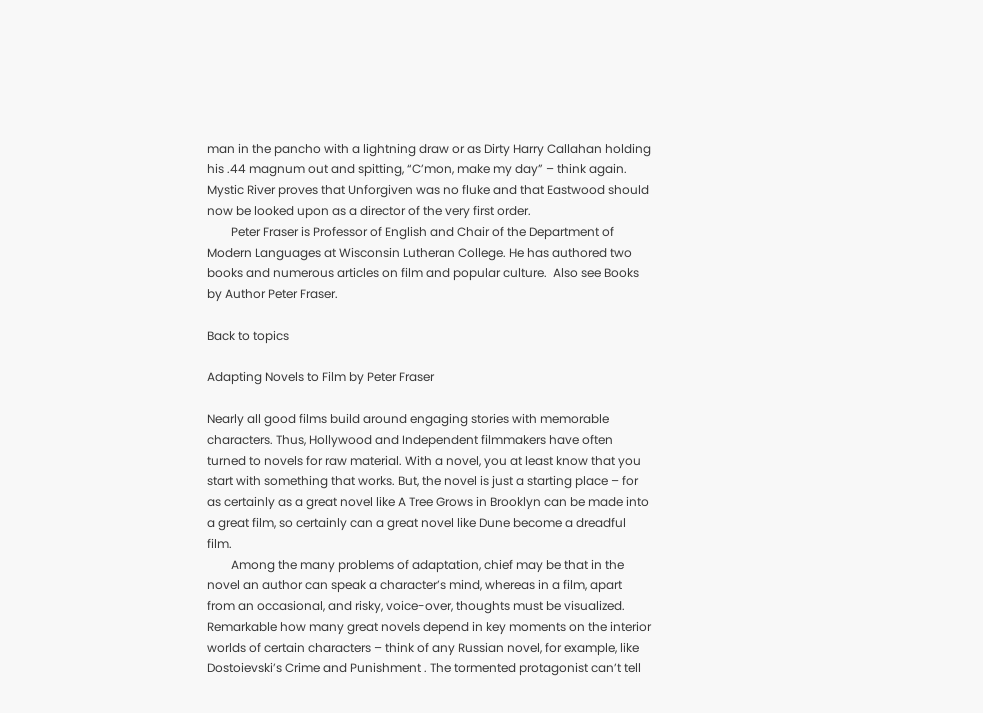man in the pancho with a lightning draw or as Dirty Harry Callahan holding his .44 magnum out and spitting, “C’mon, make my day” – think again. Mystic River proves that Unforgiven was no fluke and that Eastwood should now be looked upon as a director of the very first order.
        Peter Fraser is Professor of English and Chair of the Department of Modern Languages at Wisconsin Lutheran College. He has authored two books and numerous articles on film and popular culture.  Also see Books by Author Peter Fraser.

Back to topics

Adapting Novels to Film by Peter Fraser

Nearly all good films build around engaging stories with memorable characters. Thus, Hollywood and Independent filmmakers have often turned to novels for raw material. With a novel, you at least know that you start with something that works. But, the novel is just a starting place – for as certainly as a great novel like A Tree Grows in Brooklyn can be made into a great film, so certainly can a great novel like Dune become a dreadful film.
        Among the many problems of adaptation, chief may be that in the novel an author can speak a character’s mind, whereas in a film, apart from an occasional, and risky, voice-over, thoughts must be visualized. Remarkable how many great novels depend in key moments on the interior worlds of certain characters – think of any Russian novel, for example, like Dostoievski’s Crime and Punishment . The tormented protagonist can’t tell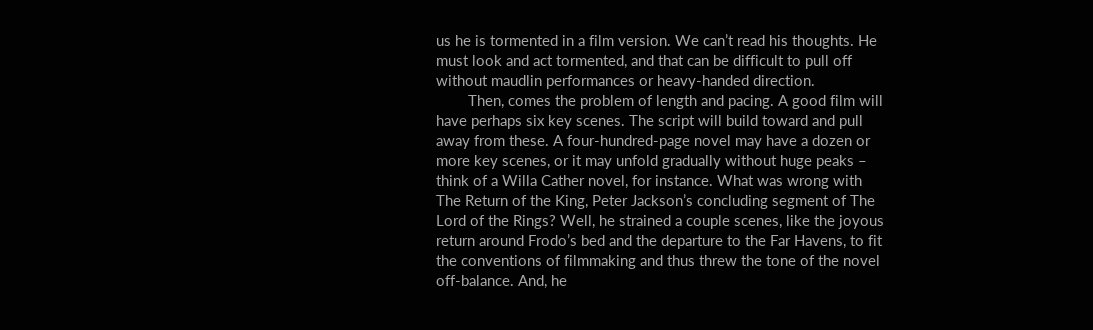us he is tormented in a film version. We can’t read his thoughts. He must look and act tormented, and that can be difficult to pull off without maudlin performances or heavy-handed direction.
        Then, comes the problem of length and pacing. A good film will have perhaps six key scenes. The script will build toward and pull away from these. A four-hundred-page novel may have a dozen or more key scenes, or it may unfold gradually without huge peaks – think of a Willa Cather novel, for instance. What was wrong with The Return of the King, Peter Jackson’s concluding segment of The Lord of the Rings? Well, he strained a couple scenes, like the joyous return around Frodo’s bed and the departure to the Far Havens, to fit the conventions of filmmaking and thus threw the tone of the novel off-balance. And, he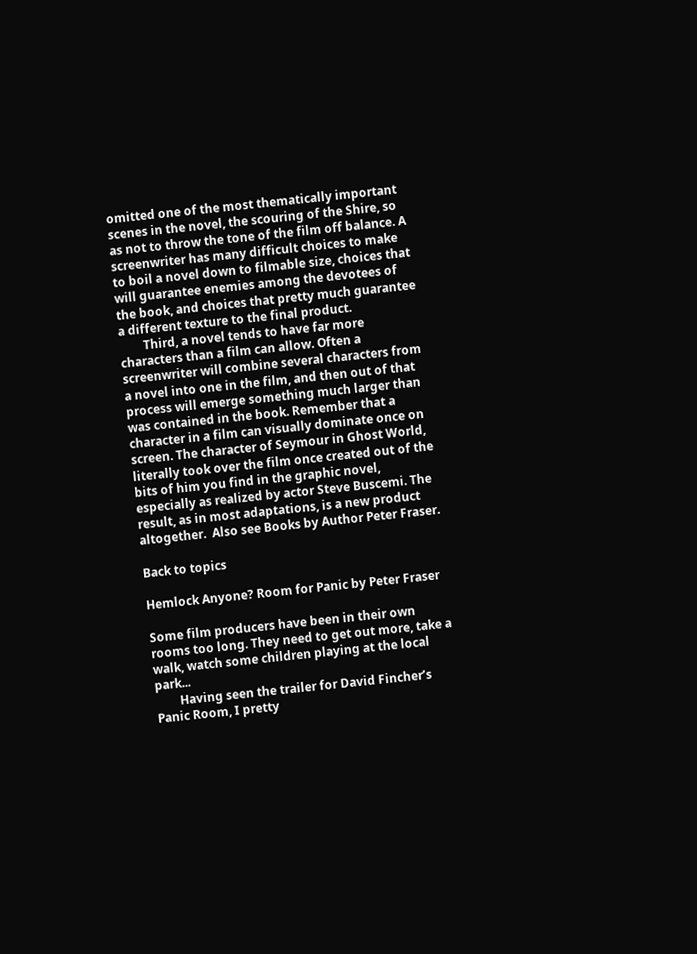omitted one of the most thematically important scenes in the novel, the scouring of the Shire, so as not to throw the tone of the film off balance. A screenwriter has many difficult choices to make to boil a novel down to filmable size, choices that will guarantee enemies among the devotees of the book, and choices that pretty much guarantee a different texture to the final product.
        Third, a novel tends to have far more characters than a film can allow. Often a screenwriter will combine several characters from a novel into one in the film, and then out of that process will emerge something much larger than was contained in the book. Remember that a character in a film can visually dominate once on screen. The character of Seymour in Ghost World, literally took over the film once created out of the bits of him you find in the graphic novel, especially as realized by actor Steve Buscemi. The result, as in most adaptations, is a new product altogether.  Also see Books by Author Peter Fraser.

Back to topics

Hemlock Anyone? Room for Panic by Peter Fraser

Some film producers have been in their own rooms too long. They need to get out more, take a walk, watch some children playing at the local park...
        Having seen the trailer for David Fincher’s Panic Room, I pretty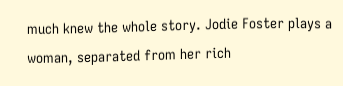much knew the whole story. Jodie Foster plays a woman, separated from her rich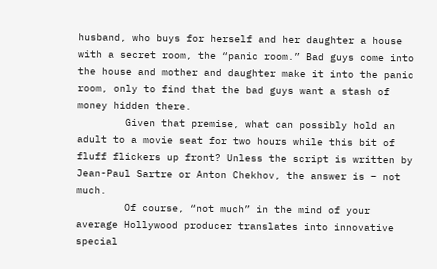husband, who buys for herself and her daughter a house with a secret room, the “panic room.” Bad guys come into the house and mother and daughter make it into the panic room, only to find that the bad guys want a stash of money hidden there.
        Given that premise, what can possibly hold an adult to a movie seat for two hours while this bit of fluff flickers up front? Unless the script is written by Jean-Paul Sartre or Anton Chekhov, the answer is – not much.
        Of course, “not much” in the mind of your average Hollywood producer translates into innovative special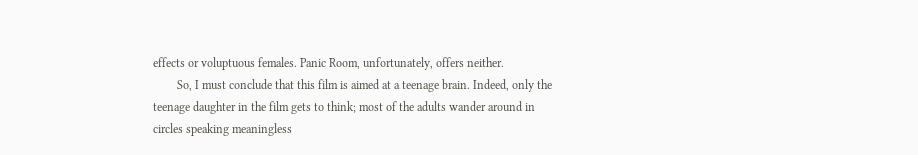effects or voluptuous females. Panic Room, unfortunately, offers neither.
        So, I must conclude that this film is aimed at a teenage brain. Indeed, only the teenage daughter in the film gets to think; most of the adults wander around in circles speaking meaningless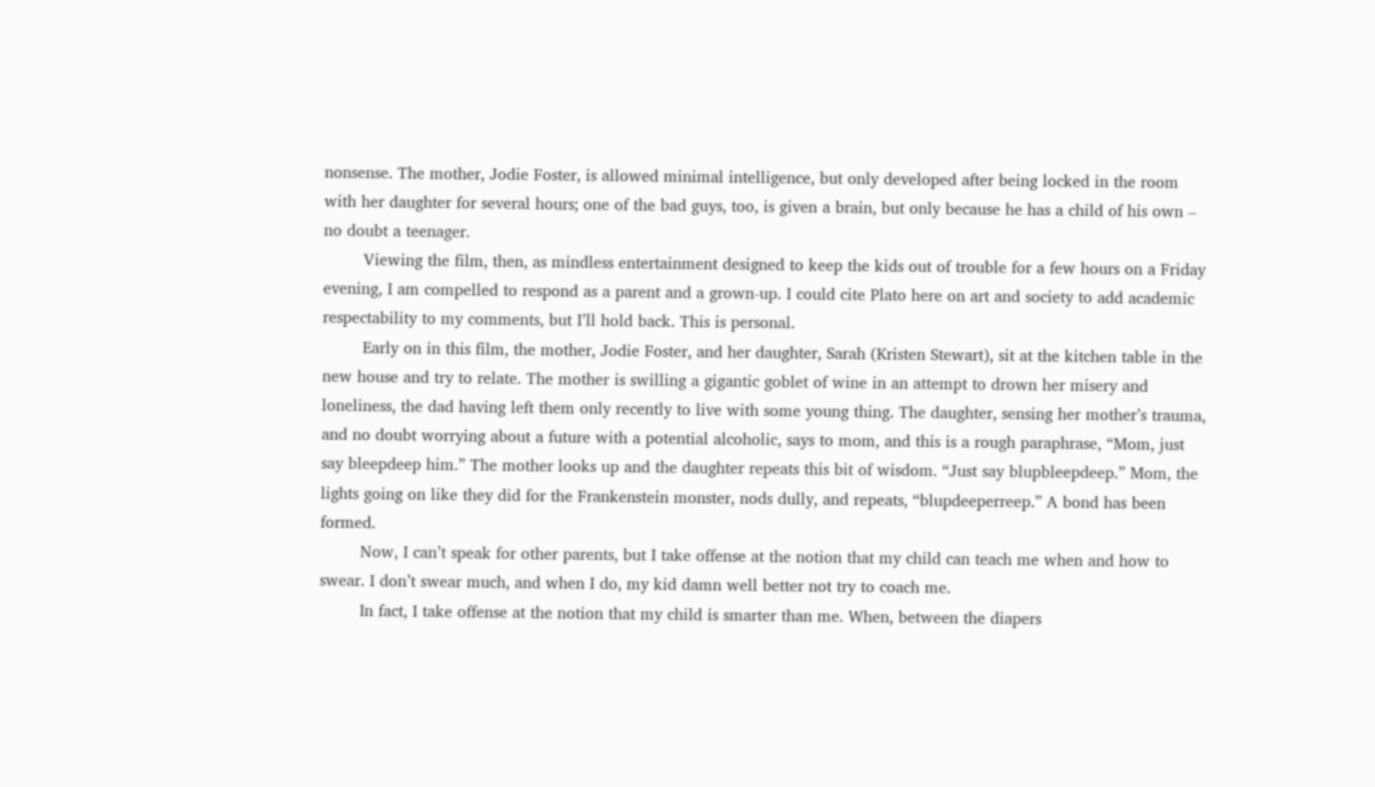nonsense. The mother, Jodie Foster, is allowed minimal intelligence, but only developed after being locked in the room with her daughter for several hours; one of the bad guys, too, is given a brain, but only because he has a child of his own – no doubt a teenager.
        Viewing the film, then, as mindless entertainment designed to keep the kids out of trouble for a few hours on a Friday evening, I am compelled to respond as a parent and a grown-up. I could cite Plato here on art and society to add academic respectability to my comments, but I’ll hold back. This is personal.
        Early on in this film, the mother, Jodie Foster, and her daughter, Sarah (Kristen Stewart), sit at the kitchen table in the new house and try to relate. The mother is swilling a gigantic goblet of wine in an attempt to drown her misery and loneliness, the dad having left them only recently to live with some young thing. The daughter, sensing her mother’s trauma, and no doubt worrying about a future with a potential alcoholic, says to mom, and this is a rough paraphrase, “Mom, just say bleepdeep him.” The mother looks up and the daughter repeats this bit of wisdom. “Just say blupbleepdeep.” Mom, the lights going on like they did for the Frankenstein monster, nods dully, and repeats, “blupdeeperreep.” A bond has been formed.
        Now, I can’t speak for other parents, but I take offense at the notion that my child can teach me when and how to swear. I don’t swear much, and when I do, my kid damn well better not try to coach me.
        In fact, I take offense at the notion that my child is smarter than me. When, between the diapers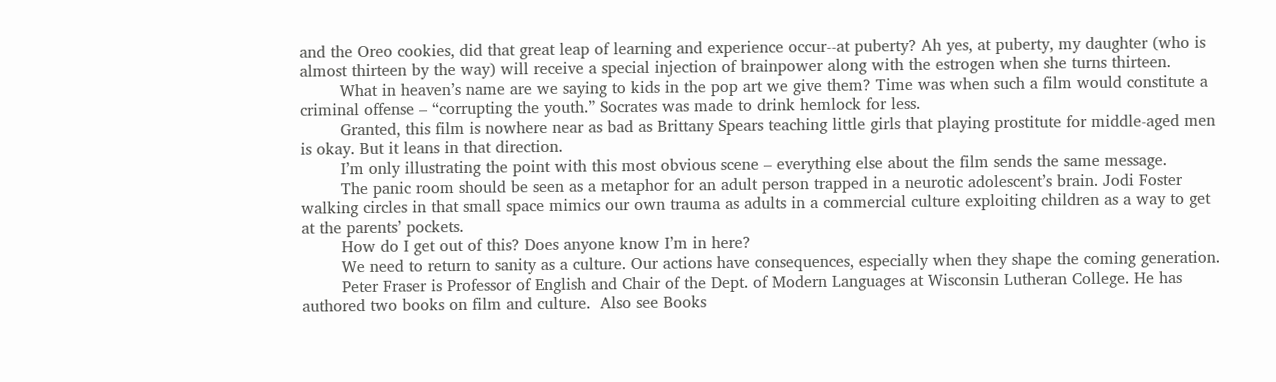and the Oreo cookies, did that great leap of learning and experience occur--at puberty? Ah yes, at puberty, my daughter (who is almost thirteen by the way) will receive a special injection of brainpower along with the estrogen when she turns thirteen.
        What in heaven’s name are we saying to kids in the pop art we give them? Time was when such a film would constitute a criminal offense – “corrupting the youth.” Socrates was made to drink hemlock for less.
        Granted, this film is nowhere near as bad as Brittany Spears teaching little girls that playing prostitute for middle-aged men is okay. But it leans in that direction.
        I’m only illustrating the point with this most obvious scene – everything else about the film sends the same message.
        The panic room should be seen as a metaphor for an adult person trapped in a neurotic adolescent’s brain. Jodi Foster walking circles in that small space mimics our own trauma as adults in a commercial culture exploiting children as a way to get at the parents’ pockets.
        How do I get out of this? Does anyone know I’m in here?
        We need to return to sanity as a culture. Our actions have consequences, especially when they shape the coming generation.
        Peter Fraser is Professor of English and Chair of the Dept. of Modern Languages at Wisconsin Lutheran College. He has authored two books on film and culture.  Also see Books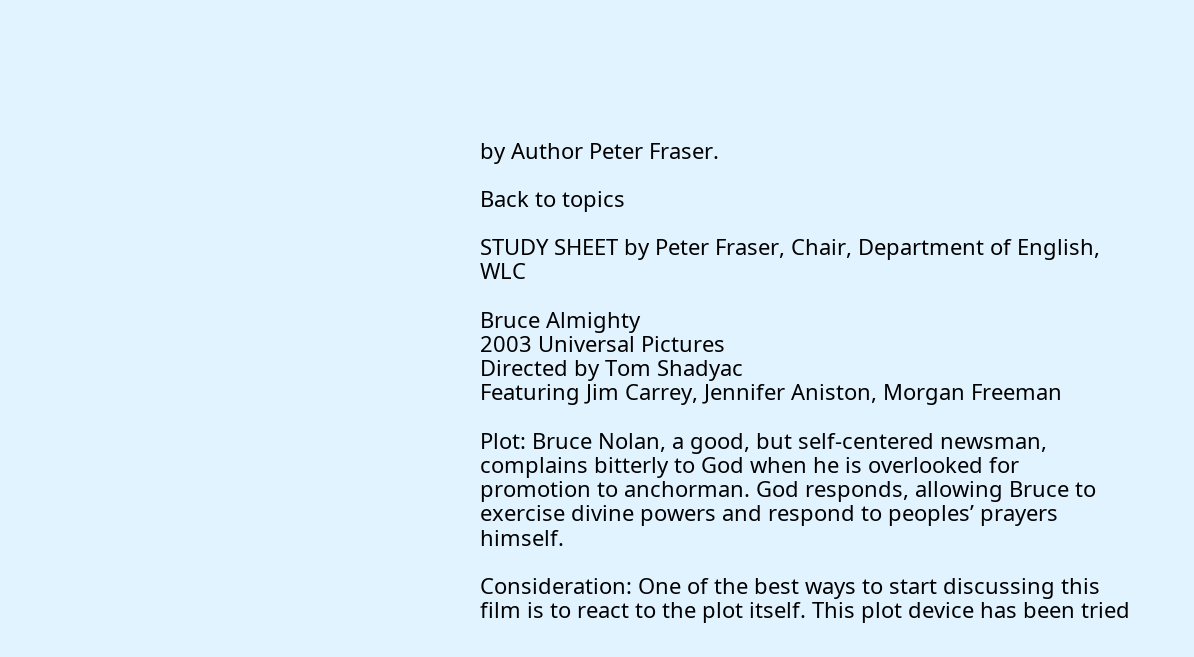by Author Peter Fraser.

Back to topics

STUDY SHEET by Peter Fraser, Chair, Department of English, WLC

Bruce Almighty
2003 Universal Pictures
Directed by Tom Shadyac
Featuring Jim Carrey, Jennifer Aniston, Morgan Freeman

Plot: Bruce Nolan, a good, but self-centered newsman, complains bitterly to God when he is overlooked for promotion to anchorman. God responds, allowing Bruce to exercise divine powers and respond to peoples’ prayers himself.

Consideration: One of the best ways to start discussing this film is to react to the plot itself. This plot device has been tried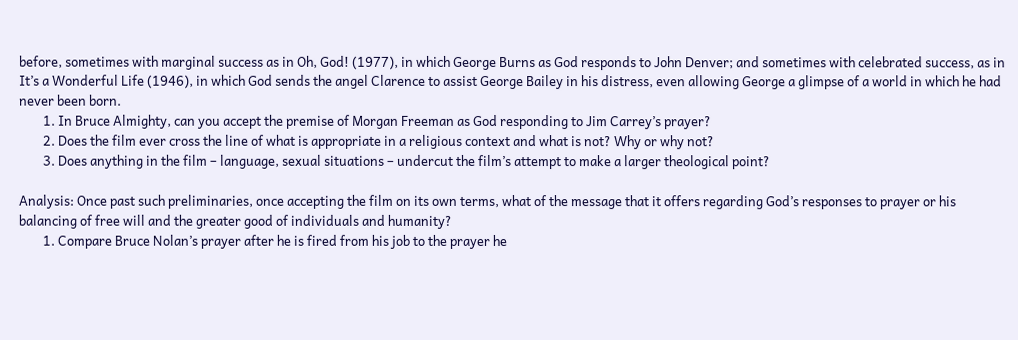before, sometimes with marginal success as in Oh, God! (1977), in which George Burns as God responds to John Denver; and sometimes with celebrated success, as in It’s a Wonderful Life (1946), in which God sends the angel Clarence to assist George Bailey in his distress, even allowing George a glimpse of a world in which he had never been born.
        1. In Bruce Almighty, can you accept the premise of Morgan Freeman as God responding to Jim Carrey’s prayer?
        2. Does the film ever cross the line of what is appropriate in a religious context and what is not? Why or why not?
        3. Does anything in the film – language, sexual situations – undercut the film’s attempt to make a larger theological point?

Analysis: Once past such preliminaries, once accepting the film on its own terms, what of the message that it offers regarding God’s responses to prayer or his balancing of free will and the greater good of individuals and humanity?
        1. Compare Bruce Nolan’s prayer after he is fired from his job to the prayer he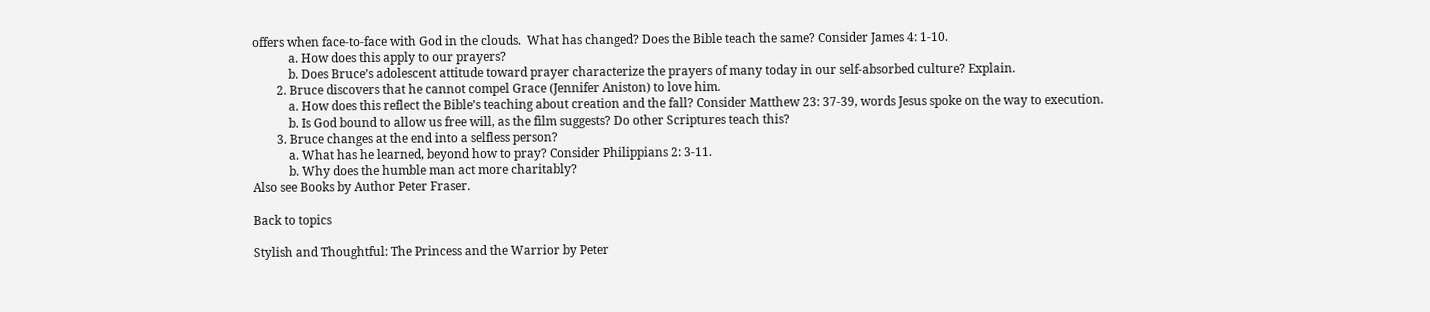offers when face-to-face with God in the clouds.  What has changed? Does the Bible teach the same? Consider James 4: 1-10.
            a. How does this apply to our prayers?
            b. Does Bruce’s adolescent attitude toward prayer characterize the prayers of many today in our self-absorbed culture? Explain.
        2. Bruce discovers that he cannot compel Grace (Jennifer Aniston) to love him.
            a. How does this reflect the Bible’s teaching about creation and the fall? Consider Matthew 23: 37-39, words Jesus spoke on the way to execution.
            b. Is God bound to allow us free will, as the film suggests? Do other Scriptures teach this?
        3. Bruce changes at the end into a selfless person?
            a. What has he learned, beyond how to pray? Consider Philippians 2: 3-11.
            b. Why does the humble man act more charitably?
Also see Books by Author Peter Fraser.

Back to topics

Stylish and Thoughtful: The Princess and the Warrior by Peter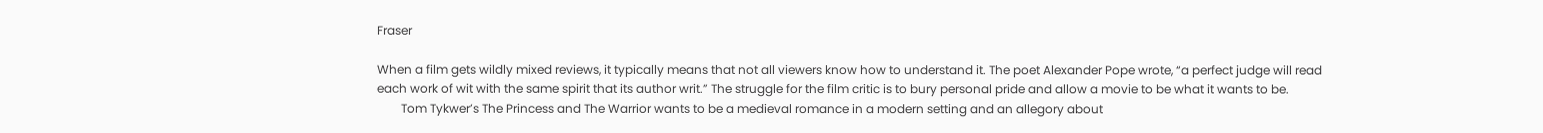Fraser

When a film gets wildly mixed reviews, it typically means that not all viewers know how to understand it. The poet Alexander Pope wrote, “a perfect judge will read each work of wit with the same spirit that its author writ.” The struggle for the film critic is to bury personal pride and allow a movie to be what it wants to be.
        Tom Tykwer’s The Princess and The Warrior wants to be a medieval romance in a modern setting and an allegory about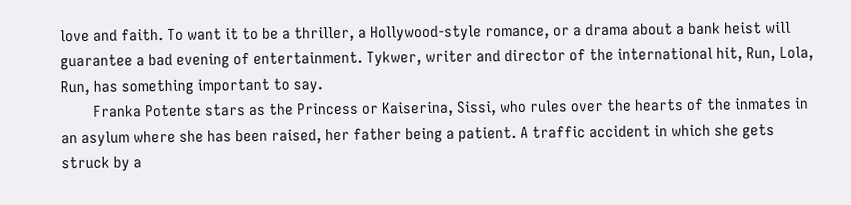love and faith. To want it to be a thriller, a Hollywood-style romance, or a drama about a bank heist will guarantee a bad evening of entertainment. Tykwer, writer and director of the international hit, Run, Lola, Run, has something important to say.
        Franka Potente stars as the Princess or Kaiserina, Sissi, who rules over the hearts of the inmates in an asylum where she has been raised, her father being a patient. A traffic accident in which she gets struck by a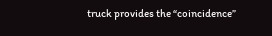truck provides the “coincidence”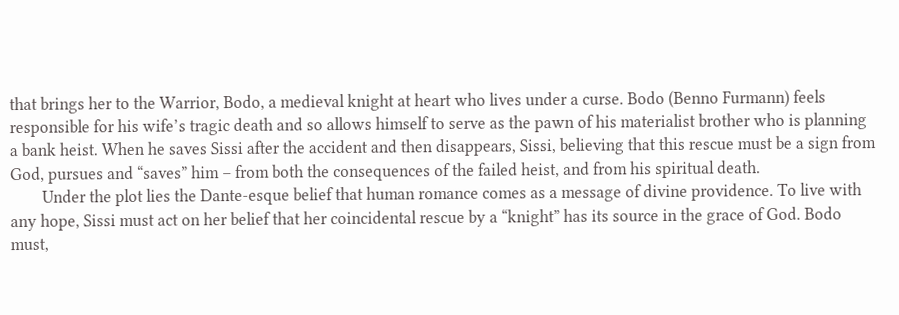that brings her to the Warrior, Bodo, a medieval knight at heart who lives under a curse. Bodo (Benno Furmann) feels responsible for his wife’s tragic death and so allows himself to serve as the pawn of his materialist brother who is planning a bank heist. When he saves Sissi after the accident and then disappears, Sissi, believing that this rescue must be a sign from God, pursues and “saves” him – from both the consequences of the failed heist, and from his spiritual death.
        Under the plot lies the Dante-esque belief that human romance comes as a message of divine providence. To live with any hope, Sissi must act on her belief that her coincidental rescue by a “knight” has its source in the grace of God. Bodo must,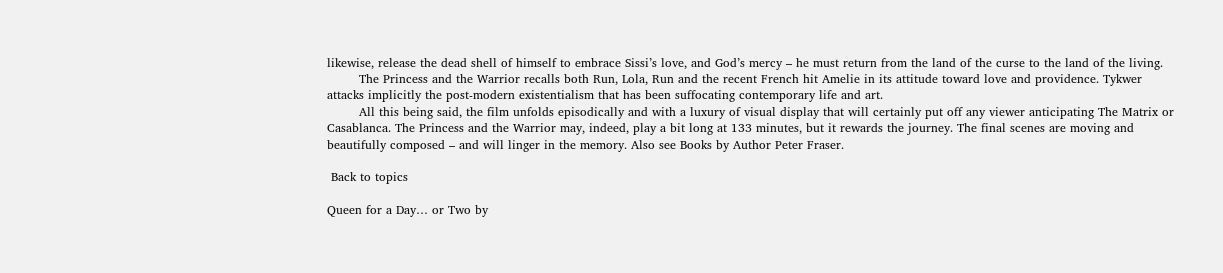likewise, release the dead shell of himself to embrace Sissi’s love, and God’s mercy – he must return from the land of the curse to the land of the living.
        The Princess and the Warrior recalls both Run, Lola, Run and the recent French hit Amelie in its attitude toward love and providence. Tykwer attacks implicitly the post-modern existentialism that has been suffocating contemporary life and art.
        All this being said, the film unfolds episodically and with a luxury of visual display that will certainly put off any viewer anticipating The Matrix or Casablanca. The Princess and the Warrior may, indeed, play a bit long at 133 minutes, but it rewards the journey. The final scenes are moving and beautifully composed – and will linger in the memory. Also see Books by Author Peter Fraser.

 Back to topics

Queen for a Day… or Two by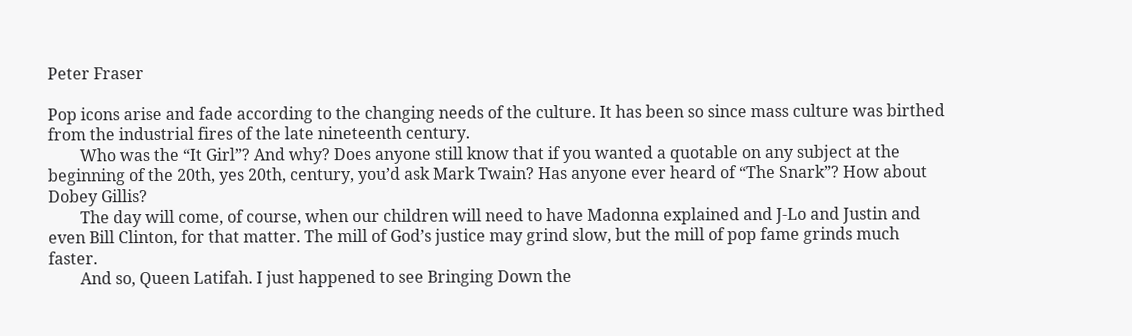Peter Fraser

Pop icons arise and fade according to the changing needs of the culture. It has been so since mass culture was birthed from the industrial fires of the late nineteenth century.
        Who was the “It Girl”? And why? Does anyone still know that if you wanted a quotable on any subject at the beginning of the 20th, yes 20th, century, you’d ask Mark Twain? Has anyone ever heard of “The Snark”? How about Dobey Gillis?
        The day will come, of course, when our children will need to have Madonna explained and J-Lo and Justin and even Bill Clinton, for that matter. The mill of God’s justice may grind slow, but the mill of pop fame grinds much faster.
        And so, Queen Latifah. I just happened to see Bringing Down the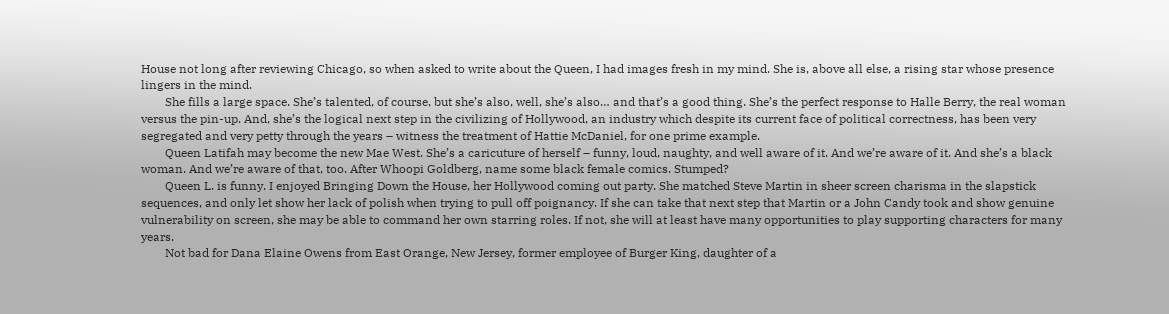House not long after reviewing Chicago, so when asked to write about the Queen, I had images fresh in my mind. She is, above all else, a rising star whose presence lingers in the mind.
        She fills a large space. She’s talented, of course, but she’s also, well, she’s also… and that’s a good thing. She’s the perfect response to Halle Berry, the real woman versus the pin-up. And, she’s the logical next step in the civilizing of Hollywood, an industry which despite its current face of political correctness, has been very segregated and very petty through the years – witness the treatment of Hattie McDaniel, for one prime example.
        Queen Latifah may become the new Mae West. She’s a caricuture of herself – funny, loud, naughty, and well aware of it. And we’re aware of it. And she’s a black woman. And we’re aware of that, too. After Whoopi Goldberg, name some black female comics. Stumped?
        Queen L. is funny. I enjoyed Bringing Down the House, her Hollywood coming out party. She matched Steve Martin in sheer screen charisma in the slapstick sequences, and only let show her lack of polish when trying to pull off poignancy. If she can take that next step that Martin or a John Candy took and show genuine vulnerability on screen, she may be able to command her own starring roles. If not, she will at least have many opportunities to play supporting characters for many years.
        Not bad for Dana Elaine Owens from East Orange, New Jersey, former employee of Burger King, daughter of a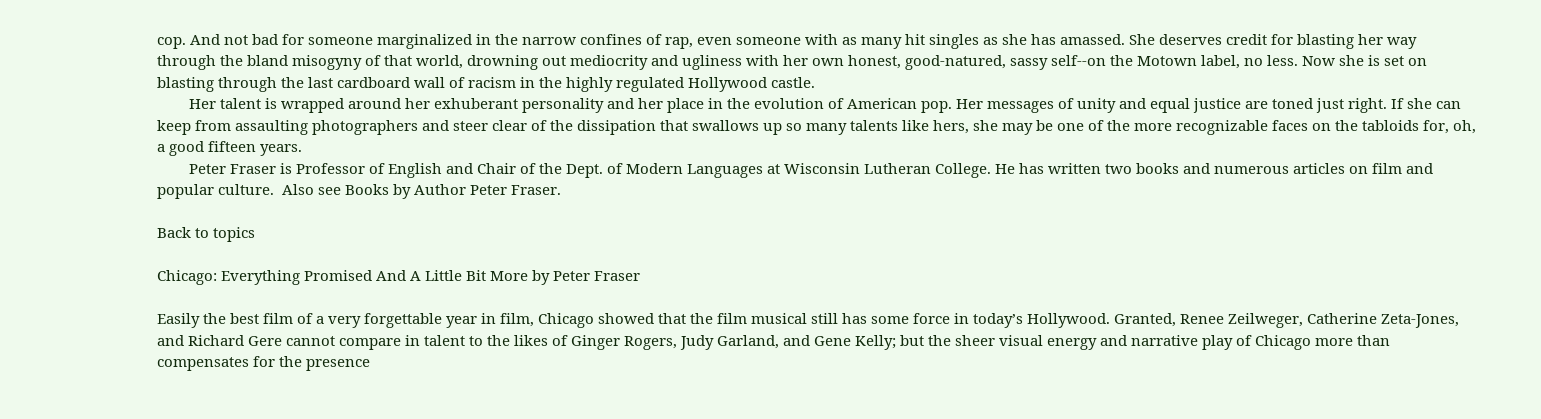cop. And not bad for someone marginalized in the narrow confines of rap, even someone with as many hit singles as she has amassed. She deserves credit for blasting her way through the bland misogyny of that world, drowning out mediocrity and ugliness with her own honest, good-natured, sassy self--on the Motown label, no less. Now she is set on blasting through the last cardboard wall of racism in the highly regulated Hollywood castle.
        Her talent is wrapped around her exhuberant personality and her place in the evolution of American pop. Her messages of unity and equal justice are toned just right. If she can keep from assaulting photographers and steer clear of the dissipation that swallows up so many talents like hers, she may be one of the more recognizable faces on the tabloids for, oh, a good fifteen years.
        Peter Fraser is Professor of English and Chair of the Dept. of Modern Languages at Wisconsin Lutheran College. He has written two books and numerous articles on film and popular culture.  Also see Books by Author Peter Fraser.

Back to topics

Chicago: Everything Promised And A Little Bit More by Peter Fraser

Easily the best film of a very forgettable year in film, Chicago showed that the film musical still has some force in today’s Hollywood. Granted, Renee Zeilweger, Catherine Zeta-Jones, and Richard Gere cannot compare in talent to the likes of Ginger Rogers, Judy Garland, and Gene Kelly; but the sheer visual energy and narrative play of Chicago more than compensates for the presence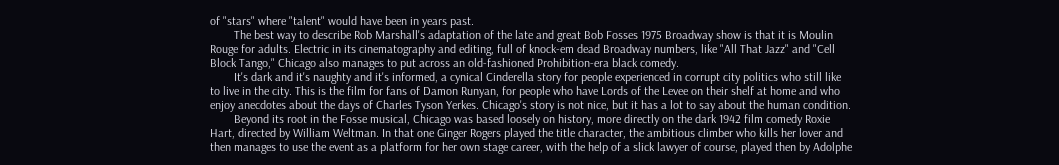of "stars" where "talent" would have been in years past.
        The best way to describe Rob Marshall's adaptation of the late and great Bob Fosses 1975 Broadway show is that it is Moulin Rouge for adults. Electric in its cinematography and editing, full of knock-em dead Broadway numbers, like "All That Jazz" and "Cell Block Tango," Chicago also manages to put across an old-fashioned Prohibition-era black comedy.
        It's dark and it's naughty and it's informed, a cynical Cinderella story for people experienced in corrupt city politics who still like to live in the city. This is the film for fans of Damon Runyan, for people who have Lords of the Levee on their shelf at home and who enjoy anecdotes about the days of Charles Tyson Yerkes. Chicago's story is not nice, but it has a lot to say about the human condition.
        Beyond its root in the Fosse musical, Chicago was based loosely on history, more directly on the dark 1942 film comedy Roxie Hart, directed by William Weltman. In that one Ginger Rogers played the title character, the ambitious climber who kills her lover and then manages to use the event as a platform for her own stage career, with the help of a slick lawyer of course, played then by Adolphe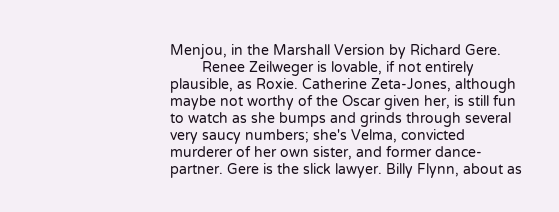Menjou, in the Marshall Version by Richard Gere.
        Renee Zeilweger is lovable, if not entirely plausible, as Roxie. Catherine Zeta-Jones, although maybe not worthy of the Oscar given her, is still fun to watch as she bumps and grinds through several very saucy numbers; she's Velma, convicted murderer of her own sister, and former dance-partner. Gere is the slick lawyer. Billy Flynn, about as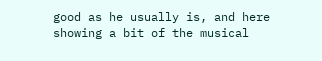good as he usually is, and here showing a bit of the musical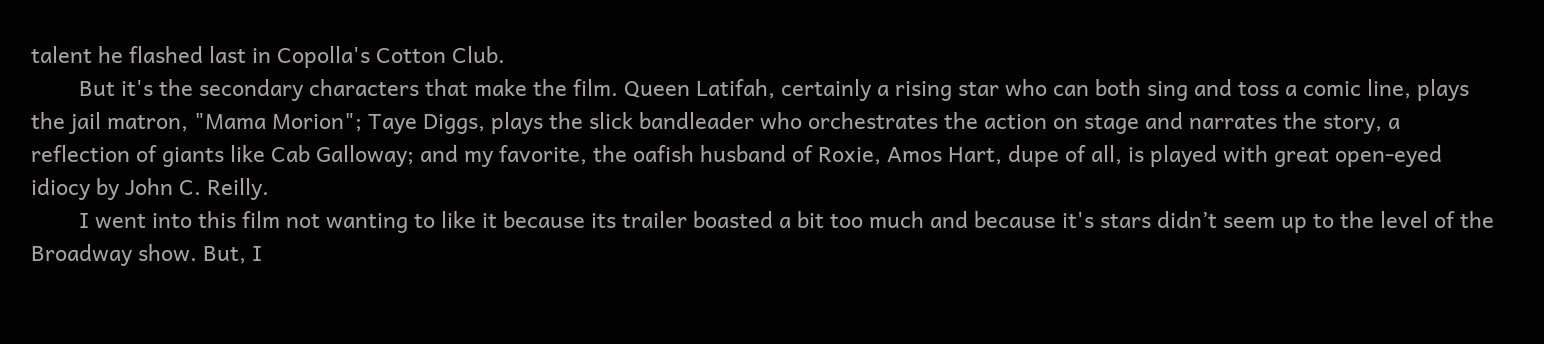talent he flashed last in Copolla's Cotton Club.
        But it's the secondary characters that make the film. Queen Latifah, certainly a rising star who can both sing and toss a comic line, plays the jail matron, "Mama Morion"; Taye Diggs, plays the slick bandleader who orchestrates the action on stage and narrates the story, a reflection of giants like Cab Galloway; and my favorite, the oafish husband of Roxie, Amos Hart, dupe of all, is played with great open-eyed idiocy by John C. Reilly.
        I went into this film not wanting to like it because its trailer boasted a bit too much and because it's stars didn’t seem up to the level of the Broadway show. But, I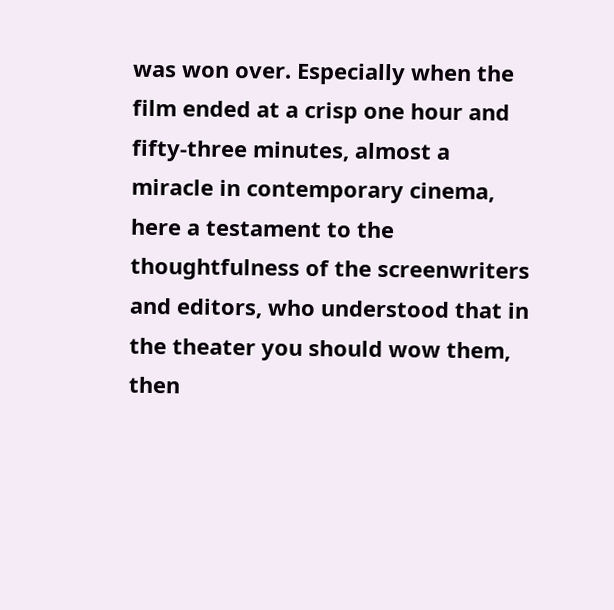was won over. Especially when the film ended at a crisp one hour and fifty-three minutes, almost a miracle in contemporary cinema, here a testament to the thoughtfulness of the screenwriters and editors, who understood that in the theater you should wow them, then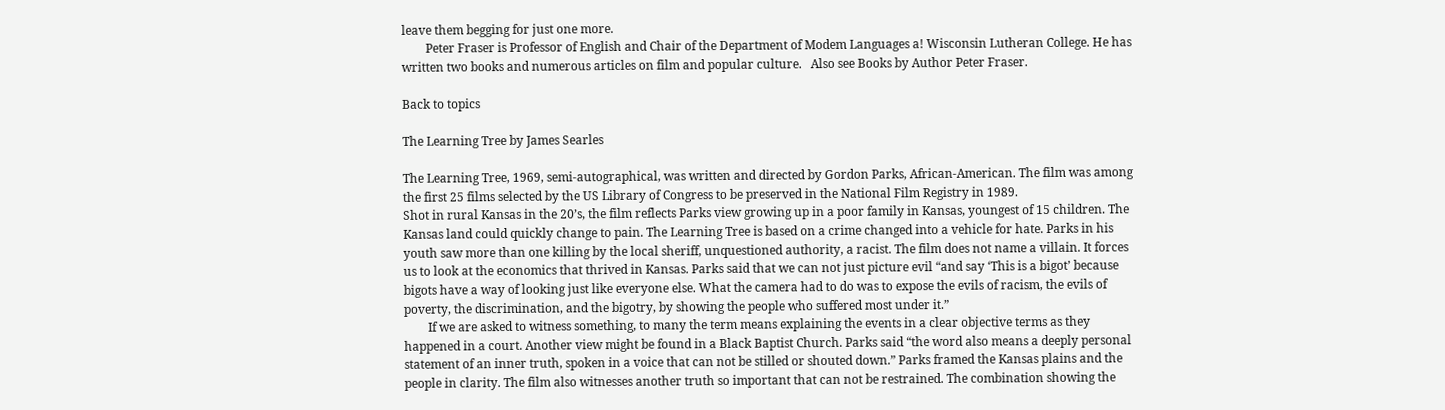leave them begging for just one more.
        Peter Fraser is Professor of English and Chair of the Department of Modem Languages a! Wisconsin Lutheran College. He has written two books and numerous articles on film and popular culture.   Also see Books by Author Peter Fraser.

Back to topics

The Learning Tree by James Searles

The Learning Tree, 1969, semi-autographical, was written and directed by Gordon Parks, African-American. The film was among the first 25 films selected by the US Library of Congress to be preserved in the National Film Registry in 1989.
Shot in rural Kansas in the 20’s, the film reflects Parks view growing up in a poor family in Kansas, youngest of 15 children. The Kansas land could quickly change to pain. The Learning Tree is based on a crime changed into a vehicle for hate. Parks in his youth saw more than one killing by the local sheriff, unquestioned authority, a racist. The film does not name a villain. It forces us to look at the economics that thrived in Kansas. Parks said that we can not just picture evil “and say ‘This is a bigot’ because bigots have a way of looking just like everyone else. What the camera had to do was to expose the evils of racism, the evils of poverty, the discrimination, and the bigotry, by showing the people who suffered most under it.”
        If we are asked to witness something, to many the term means explaining the events in a clear objective terms as they happened in a court. Another view might be found in a Black Baptist Church. Parks said “the word also means a deeply personal statement of an inner truth, spoken in a voice that can not be stilled or shouted down.” Parks framed the Kansas plains and the people in clarity. The film also witnesses another truth so important that can not be restrained. The combination showing the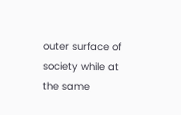outer surface of society while at the same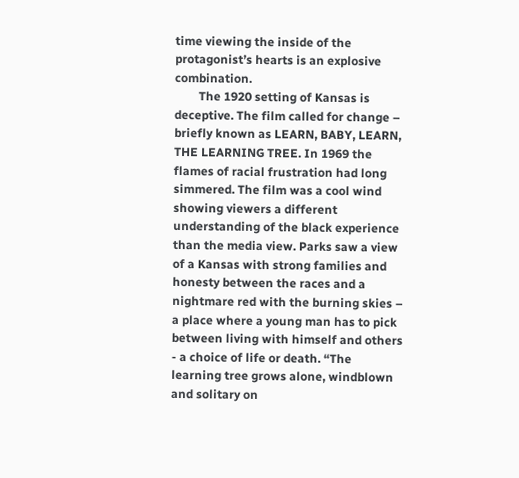time viewing the inside of the protagonist’s hearts is an explosive combination.
        The 1920 setting of Kansas is deceptive. The film called for change – briefly known as LEARN, BABY, LEARN, THE LEARNING TREE. In 1969 the flames of racial frustration had long simmered. The film was a cool wind showing viewers a different understanding of the black experience than the media view. Parks saw a view of a Kansas with strong families and honesty between the races and a nightmare red with the burning skies – a place where a young man has to pick between living with himself and others - a choice of life or death. “The learning tree grows alone, windblown and solitary on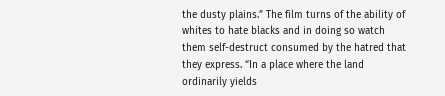the dusty plains.” The film turns of the ability of whites to hate blacks and in doing so watch them self-destruct consumed by the hatred that they express. “In a place where the land ordinarily yields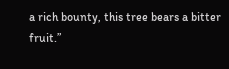a rich bounty, this tree bears a bitter fruit.”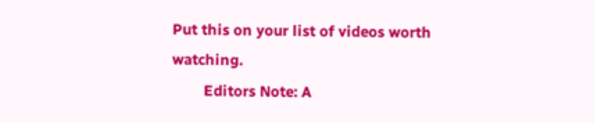Put this on your list of videos worth watching.
        Editors Note: A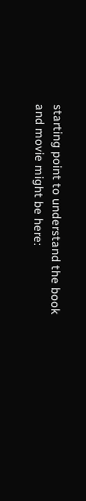starting point to understand the book and movie might be here: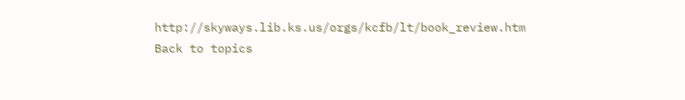http://skyways.lib.ks.us/orgs/kcfb/lt/book_review.htm   Back to topics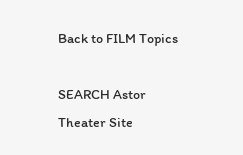Back to FILM Topics

SEARCH Astor Theater Site